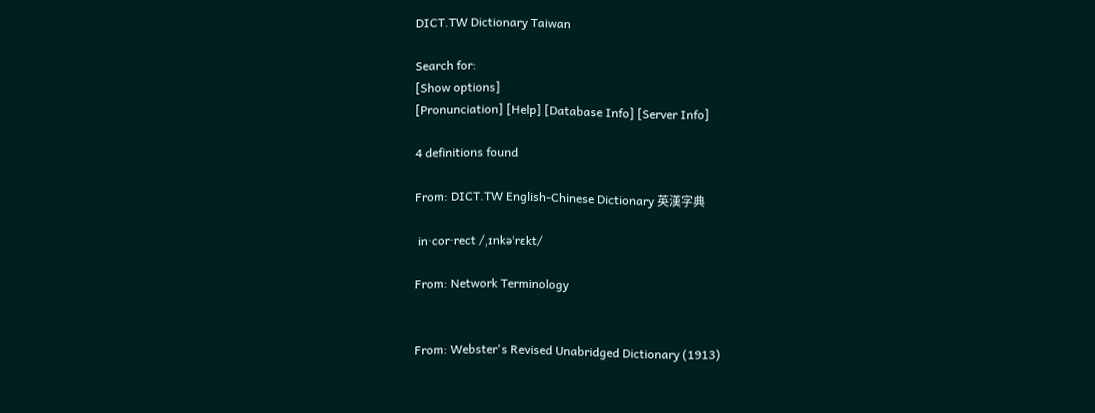DICT.TW Dictionary Taiwan

Search for:
[Show options]
[Pronunciation] [Help] [Database Info] [Server Info]

4 definitions found

From: DICT.TW English-Chinese Dictionary 英漢字典

 in·cor·rect /ˌɪnkəˈrɛkt/

From: Network Terminology


From: Webster's Revised Unabridged Dictionary (1913)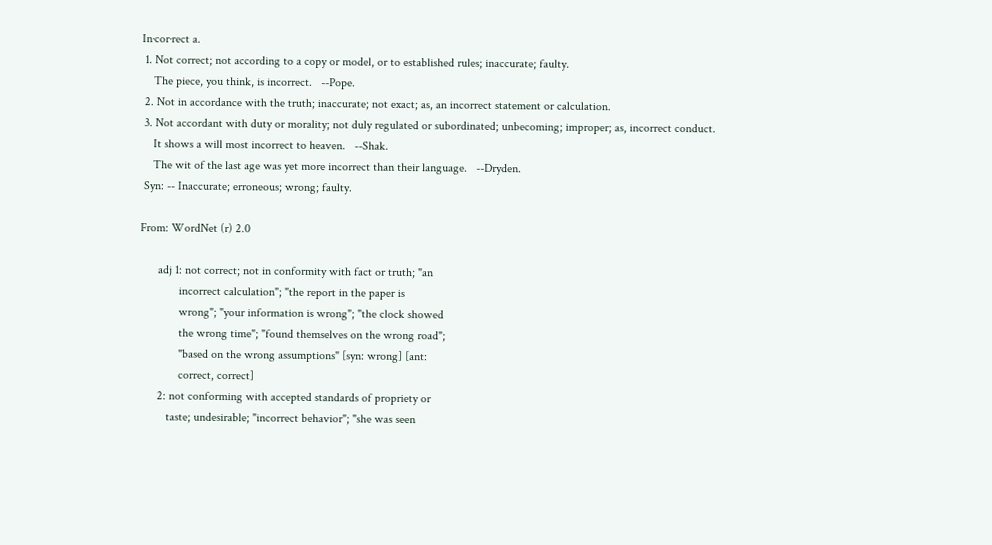In·cor·rect a.
 1. Not correct; not according to a copy or model, or to established rules; inaccurate; faulty.
    The piece, you think, is incorrect.   --Pope.
 2. Not in accordance with the truth; inaccurate; not exact; as, an incorrect statement or calculation.
 3. Not accordant with duty or morality; not duly regulated or subordinated; unbecoming; improper; as, incorrect conduct.
    It shows a will most incorrect to heaven.   --Shak.
    The wit of the last age was yet more incorrect than their language.   --Dryden.
 Syn: -- Inaccurate; erroneous; wrong; faulty.

From: WordNet (r) 2.0

      adj 1: not correct; not in conformity with fact or truth; "an
             incorrect calculation"; "the report in the paper is
             wrong"; "your information is wrong"; "the clock showed
             the wrong time"; "found themselves on the wrong road";
             "based on the wrong assumptions" [syn: wrong] [ant:
             correct, correct]
      2: not conforming with accepted standards of propriety or
         taste; undesirable; "incorrect behavior"; "she was seen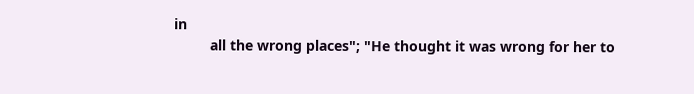in
         all the wrong places"; "He thought it was wrong for her to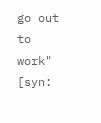go out to work" [syn: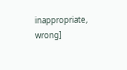inappropriate, wrong]